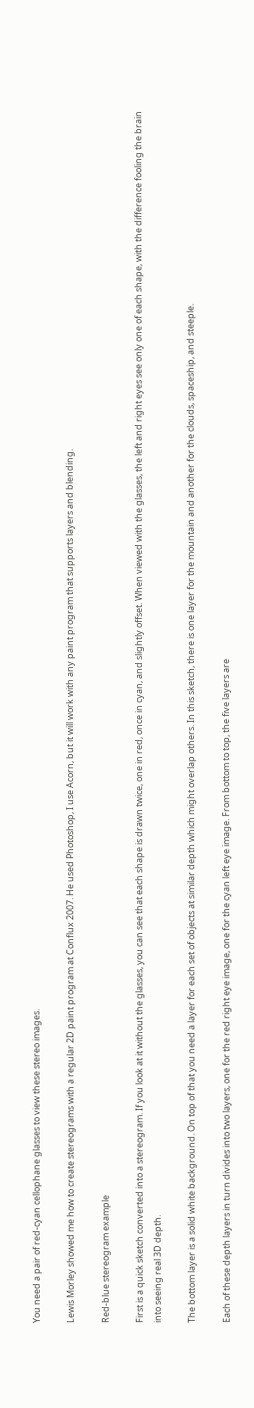You need a pair of red-cyan cellophane glasses to view these stereo images.

Lewis Morley showed me how to create stereograms with a regular 2D paint program at Conflux 2007. He used Photoshop, I use Acorn, but it will work with any paint program that supports layers and blending.

Red-blue stereogram example

First is a quick sketch converted into a stereogram. If you look at it without the glasses, you can see that each shape is drawn twice, one in red, once in cyan, and slightly offset. When viewed with the glasses, the left and right eyes see only one of each shape, with the difference fooling the brain into seeing real 3D depth.

The bottom layer is a solid white background. On top of that you need a layer for each set of objects at similar depth which might overlap others. In this sketch, there is one layer for the mountain and another for the clouds, spaceship, and steeple.

Each of these depth layers in turn divides into two layers, one for the red right eye image, one for the cyan left eye image. From bottom to top, the five layers are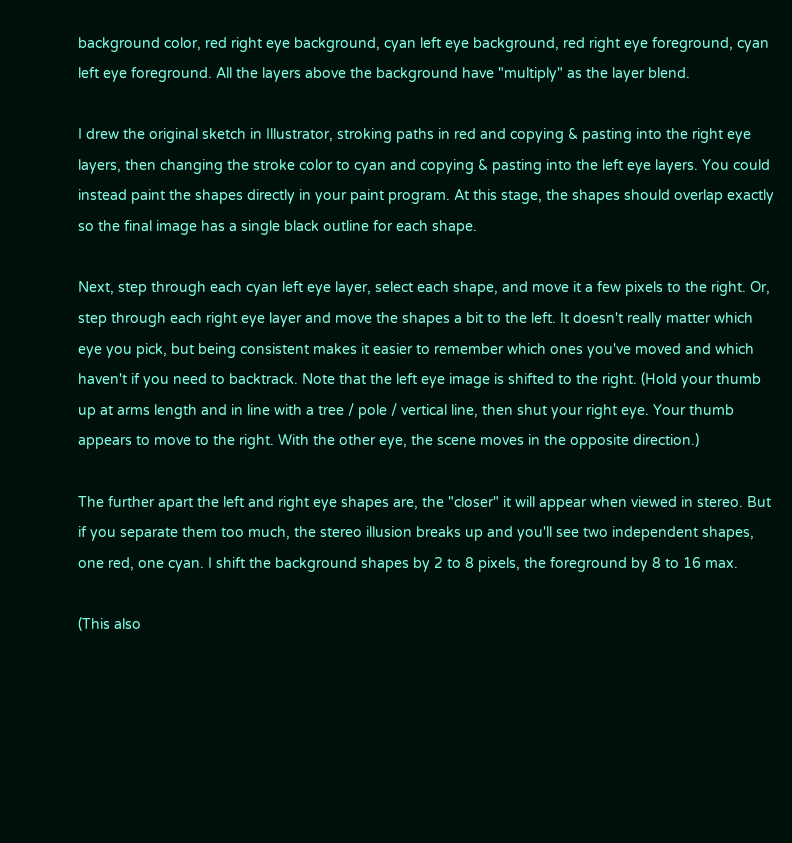background color, red right eye background, cyan left eye background, red right eye foreground, cyan left eye foreground. All the layers above the background have "multiply" as the layer blend.

I drew the original sketch in Illustrator, stroking paths in red and copying & pasting into the right eye layers, then changing the stroke color to cyan and copying & pasting into the left eye layers. You could instead paint the shapes directly in your paint program. At this stage, the shapes should overlap exactly so the final image has a single black outline for each shape.

Next, step through each cyan left eye layer, select each shape, and move it a few pixels to the right. Or, step through each right eye layer and move the shapes a bit to the left. It doesn't really matter which eye you pick, but being consistent makes it easier to remember which ones you've moved and which haven't if you need to backtrack. Note that the left eye image is shifted to the right. (Hold your thumb up at arms length and in line with a tree / pole / vertical line, then shut your right eye. Your thumb appears to move to the right. With the other eye, the scene moves in the opposite direction.)

The further apart the left and right eye shapes are, the "closer" it will appear when viewed in stereo. But if you separate them too much, the stereo illusion breaks up and you'll see two independent shapes, one red, one cyan. I shift the background shapes by 2 to 8 pixels, the foreground by 8 to 16 max.

(This also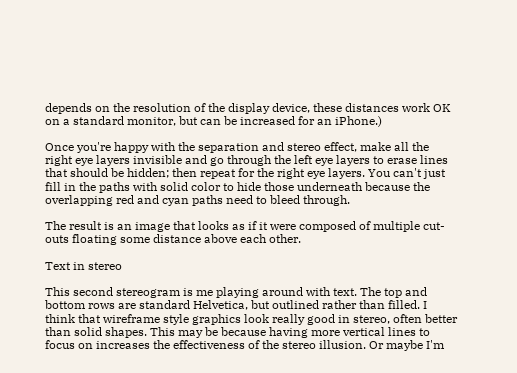depends on the resolution of the display device, these distances work OK on a standard monitor, but can be increased for an iPhone.)

Once you're happy with the separation and stereo effect, make all the right eye layers invisible and go through the left eye layers to erase lines that should be hidden; then repeat for the right eye layers. You can't just fill in the paths with solid color to hide those underneath because the overlapping red and cyan paths need to bleed through.

The result is an image that looks as if it were composed of multiple cut-outs floating some distance above each other.

Text in stereo

This second stereogram is me playing around with text. The top and bottom rows are standard Helvetica, but outlined rather than filled. I think that wireframe style graphics look really good in stereo, often better than solid shapes. This may be because having more vertical lines to focus on increases the effectiveness of the stereo illusion. Or maybe I'm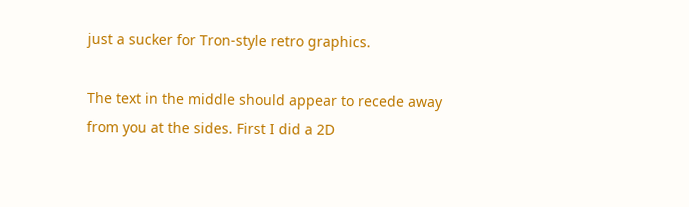just a sucker for Tron-style retro graphics.

The text in the middle should appear to recede away from you at the sides. First I did a 2D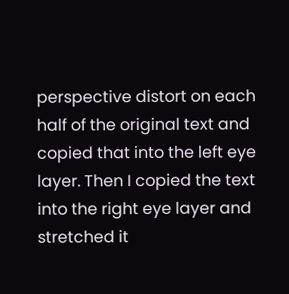perspective distort on each half of the original text and copied that into the left eye layer. Then I copied the text into the right eye layer and stretched it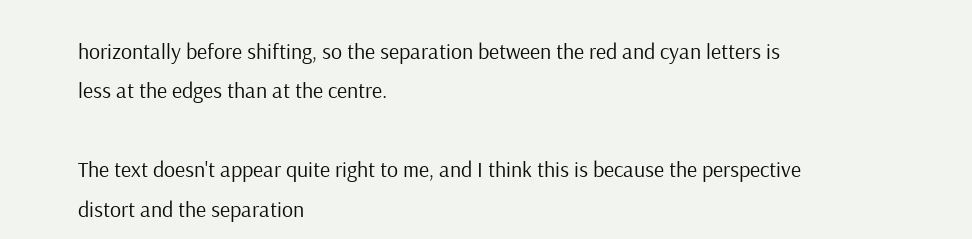horizontally before shifting, so the separation between the red and cyan letters is less at the edges than at the centre.

The text doesn't appear quite right to me, and I think this is because the perspective distort and the separation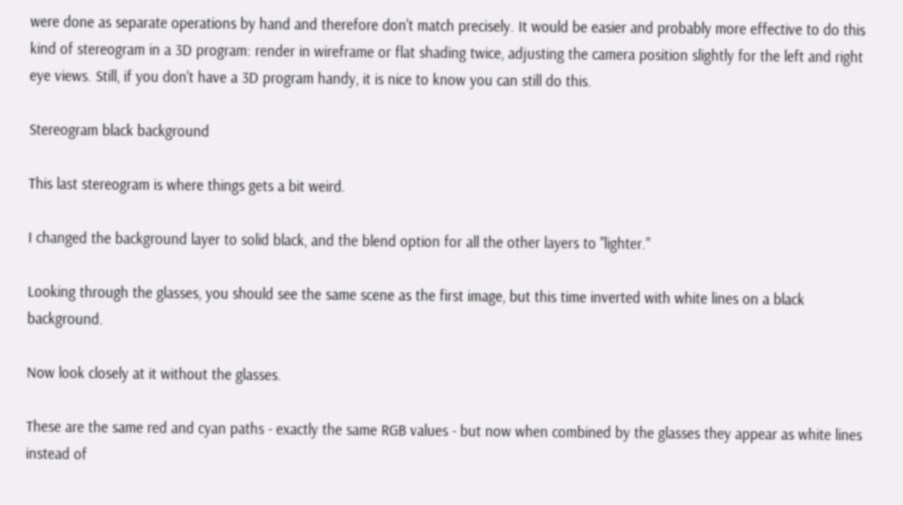were done as separate operations by hand and therefore don't match precisely. It would be easier and probably more effective to do this kind of stereogram in a 3D program: render in wireframe or flat shading twice, adjusting the camera position slightly for the left and right eye views. Still, if you don't have a 3D program handy, it is nice to know you can still do this.

Stereogram black background

This last stereogram is where things gets a bit weird.

I changed the background layer to solid black, and the blend option for all the other layers to "lighter."

Looking through the glasses, you should see the same scene as the first image, but this time inverted with white lines on a black background.

Now look closely at it without the glasses.

These are the same red and cyan paths - exactly the same RGB values - but now when combined by the glasses they appear as white lines instead of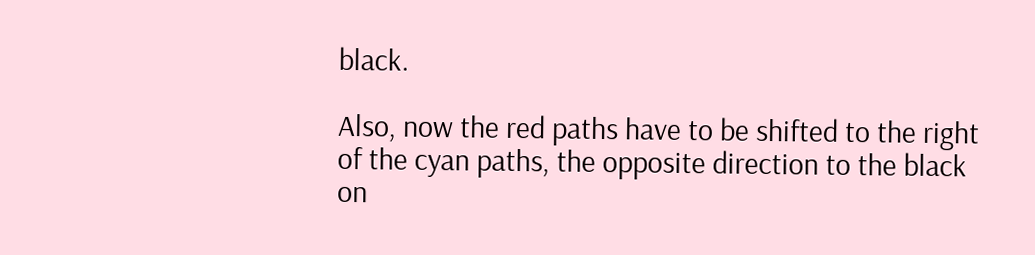black.

Also, now the red paths have to be shifted to the right of the cyan paths, the opposite direction to the black on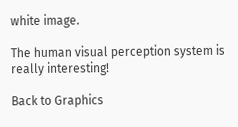white image.

The human visual perception system is really interesting!

Back to Graphics